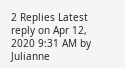2 Replies Latest reply on Apr 12, 2020 9:31 AM by Julianne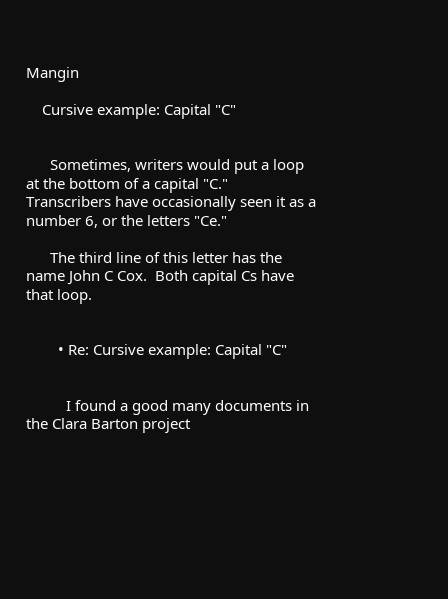Mangin

    Cursive example: Capital "C"


      Sometimes, writers would put a loop at the bottom of a capital "C."  Transcribers have occasionally seen it as a number 6, or the letters "Ce."

      The third line of this letter has the name John C Cox.  Both capital Cs have that loop.


        • Re: Cursive example: Capital "C"


          I found a good many documents in the Clara Barton project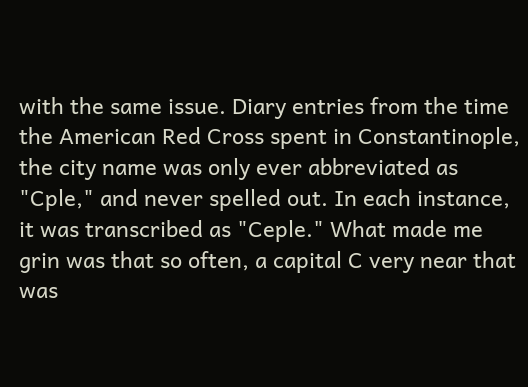with the same issue. Diary entries from the time the American Red Cross spent in Constantinople, the city name was only ever abbreviated as "Cple," and never spelled out. In each instance, it was transcribed as "Ceple." What made me grin was that so often, a capital C very near that was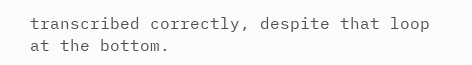transcribed correctly, despite that loop at the bottom.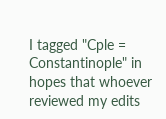I tagged "Cple = Constantinople" in hopes that whoever reviewed my edits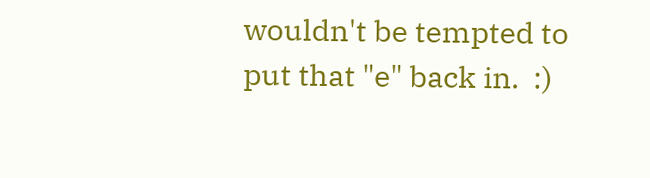wouldn't be tempted to put that "e" back in.  :)